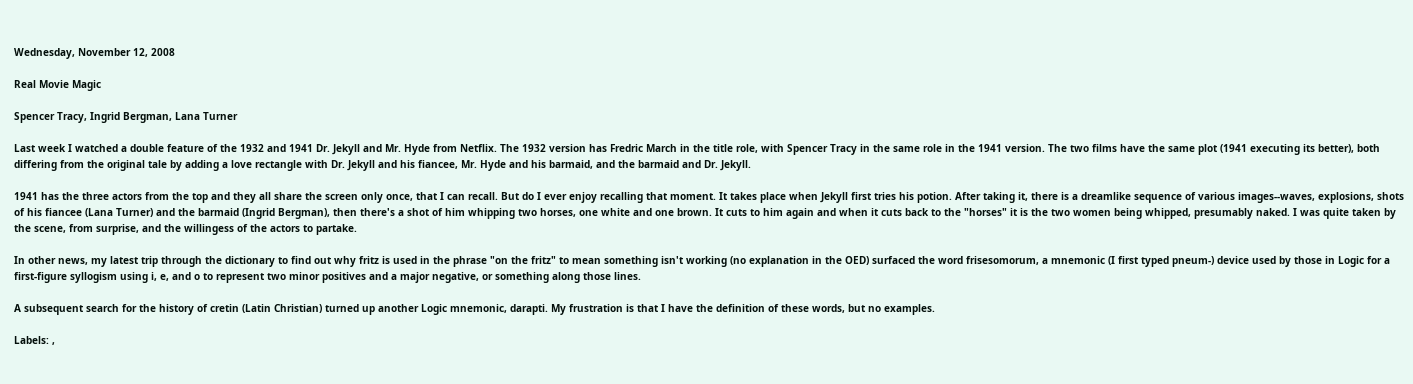Wednesday, November 12, 2008

Real Movie Magic

Spencer Tracy, Ingrid Bergman, Lana Turner

Last week I watched a double feature of the 1932 and 1941 Dr. Jekyll and Mr. Hyde from Netflix. The 1932 version has Fredric March in the title role, with Spencer Tracy in the same role in the 1941 version. The two films have the same plot (1941 executing its better), both differing from the original tale by adding a love rectangle with Dr. Jekyll and his fiancee, Mr. Hyde and his barmaid, and the barmaid and Dr. Jekyll.

1941 has the three actors from the top and they all share the screen only once, that I can recall. But do I ever enjoy recalling that moment. It takes place when Jekyll first tries his potion. After taking it, there is a dreamlike sequence of various images--waves, explosions, shots of his fiancee (Lana Turner) and the barmaid (Ingrid Bergman), then there's a shot of him whipping two horses, one white and one brown. It cuts to him again and when it cuts back to the "horses" it is the two women being whipped, presumably naked. I was quite taken by the scene, from surprise, and the willingess of the actors to partake.

In other news, my latest trip through the dictionary to find out why fritz is used in the phrase "on the fritz" to mean something isn't working (no explanation in the OED) surfaced the word frisesomorum, a mnemonic (I first typed pneum-) device used by those in Logic for a first-figure syllogism using i, e, and o to represent two minor positives and a major negative, or something along those lines.

A subsequent search for the history of cretin (Latin Christian) turned up another Logic mnemonic, darapti. My frustration is that I have the definition of these words, but no examples.

Labels: ,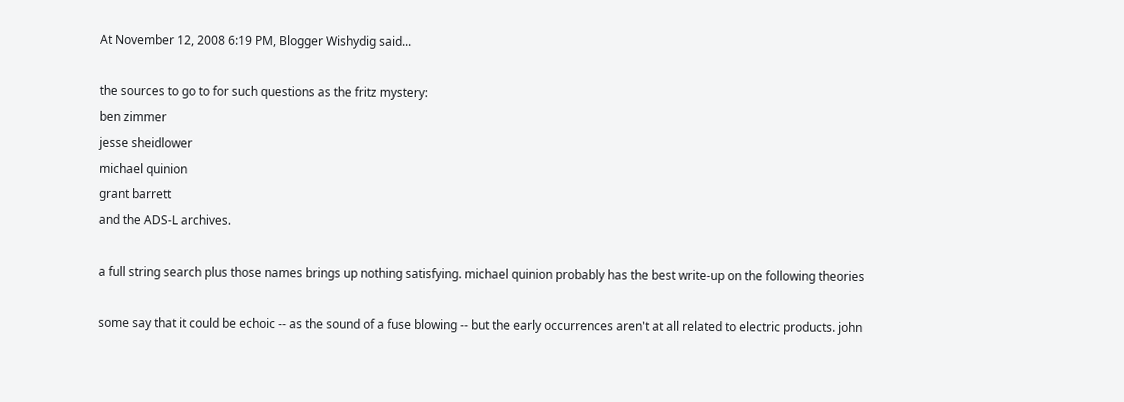At November 12, 2008 6:19 PM, Blogger Wishydig said...

the sources to go to for such questions as the fritz mystery:
ben zimmer
jesse sheidlower
michael quinion
grant barrett
and the ADS-L archives.

a full string search plus those names brings up nothing satisfying. michael quinion probably has the best write-up on the following theories

some say that it could be echoic -- as the sound of a fuse blowing -- but the early occurrences aren't at all related to electric products. john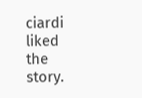ciardi liked the story.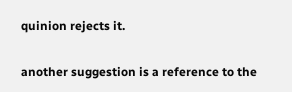quinion rejects it.

another suggestion is a reference to the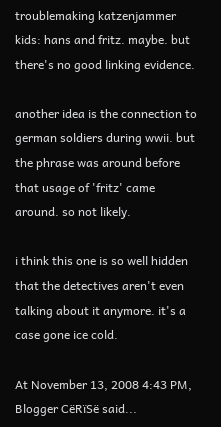troublemaking katzenjammer kids: hans and fritz. maybe. but there's no good linking evidence.

another idea is the connection to german soldiers during wwii. but the phrase was around before that usage of 'fritz' came around. so not likely.

i think this one is so well hidden that the detectives aren't even talking about it anymore. it's a case gone ice cold.

At November 13, 2008 4:43 PM, Blogger CëRïSë said...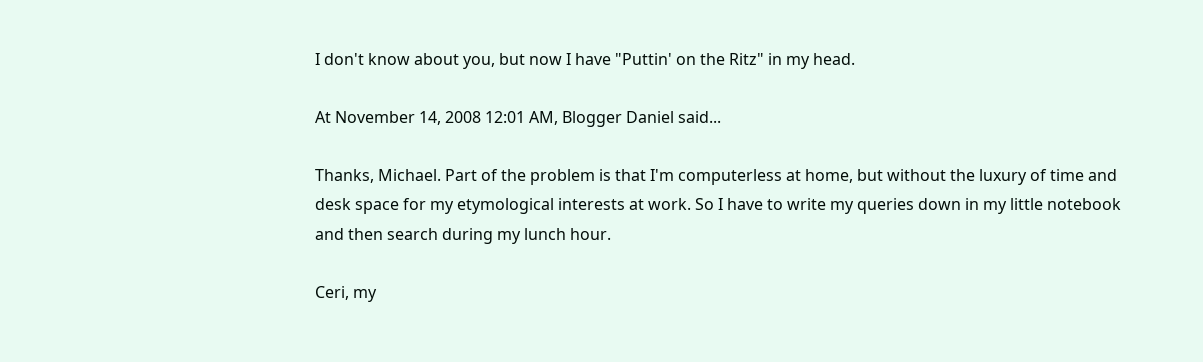I don't know about you, but now I have "Puttin' on the Ritz" in my head.

At November 14, 2008 12:01 AM, Blogger Daniel said...

Thanks, Michael. Part of the problem is that I'm computerless at home, but without the luxury of time and desk space for my etymological interests at work. So I have to write my queries down in my little notebook and then search during my lunch hour.

Ceri, my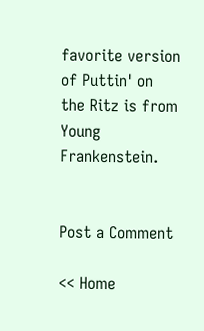favorite version of Puttin' on the Ritz is from Young Frankenstein.


Post a Comment

<< Home